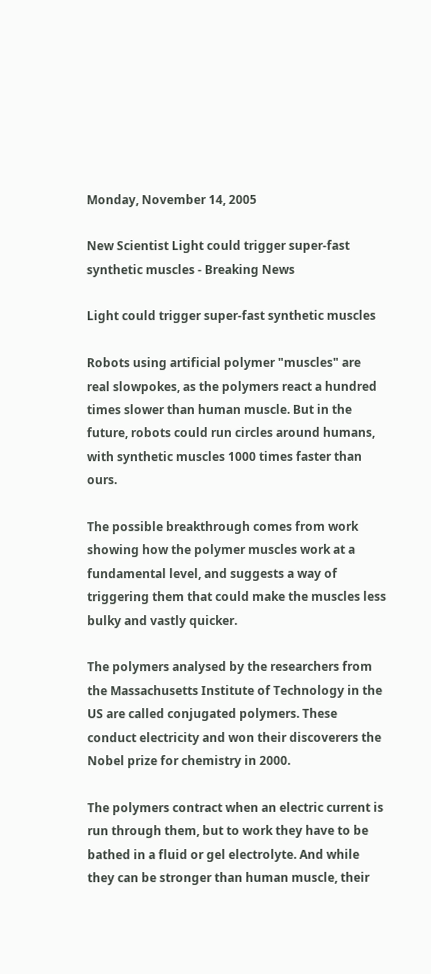Monday, November 14, 2005

New Scientist Light could trigger super-fast synthetic muscles - Breaking News

Light could trigger super-fast synthetic muscles

Robots using artificial polymer "muscles" are real slowpokes, as the polymers react a hundred times slower than human muscle. But in the future, robots could run circles around humans, with synthetic muscles 1000 times faster than ours.

The possible breakthrough comes from work showing how the polymer muscles work at a fundamental level, and suggests a way of triggering them that could make the muscles less bulky and vastly quicker.

The polymers analysed by the researchers from the Massachusetts Institute of Technology in the US are called conjugated polymers. These conduct electricity and won their discoverers the Nobel prize for chemistry in 2000.

The polymers contract when an electric current is run through them, but to work they have to be bathed in a fluid or gel electrolyte. And while they can be stronger than human muscle, their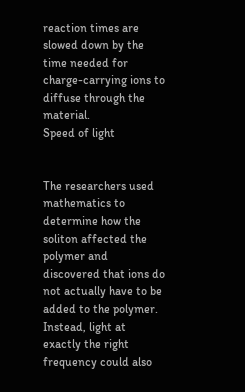reaction times are slowed down by the time needed for charge-carrying ions to diffuse through the material.
Speed of light


The researchers used mathematics to determine how the soliton affected the polymer and discovered that ions do not actually have to be added to the polymer. Instead, light at exactly the right frequency could also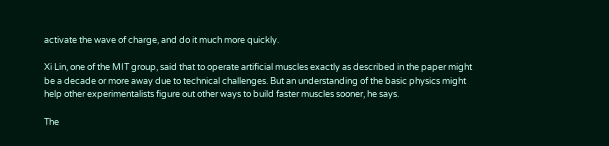activate the wave of charge, and do it much more quickly.

Xi Lin, one of the MIT group, said that to operate artificial muscles exactly as described in the paper might be a decade or more away due to technical challenges. But an understanding of the basic physics might help other experimentalists figure out other ways to build faster muscles sooner, he says.

The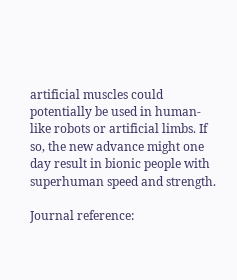artificial muscles could potentially be used in human-like robots or artificial limbs. If so, the new advance might one day result in bionic people with superhuman speed and strength.

Journal reference: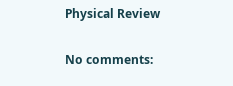Physical Review

No comments: